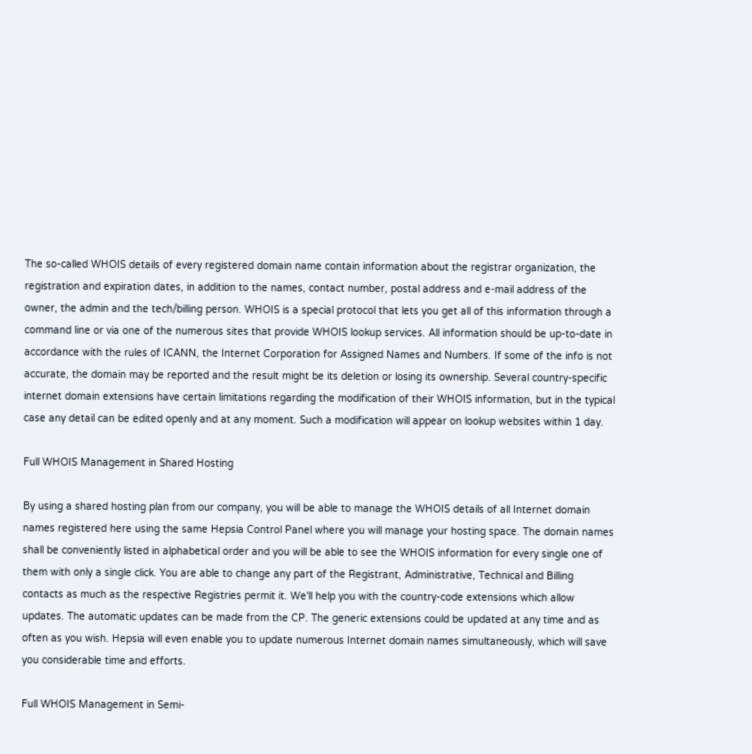The so-called WHOIS details of every registered domain name contain information about the registrar organization, the registration and expiration dates, in addition to the names, contact number, postal address and e-mail address of the owner, the admin and the tech/billing person. WHOIS is a special protocol that lets you get all of this information through a command line or via one of the numerous sites that provide WHOIS lookup services. All information should be up-to-date in accordance with the rules of ICANN, the Internet Corporation for Assigned Names and Numbers. If some of the info is not accurate, the domain may be reported and the result might be its deletion or losing its ownership. Several country-specific internet domain extensions have certain limitations regarding the modification of their WHOIS information, but in the typical case any detail can be edited openly and at any moment. Such a modification will appear on lookup websites within 1 day.

Full WHOIS Management in Shared Hosting

By using a shared hosting plan from our company, you will be able to manage the WHOIS details of all Internet domain names registered here using the same Hepsia Control Panel where you will manage your hosting space. The domain names shall be conveniently listed in alphabetical order and you will be able to see the WHOIS information for every single one of them with only a single click. You are able to change any part of the Registrant, Administrative, Technical and Billing contacts as much as the respective Registries permit it. We'll help you with the country-code extensions which allow updates. The automatic updates can be made from the CP. The generic extensions could be updated at any time and as often as you wish. Hepsia will even enable you to update numerous Internet domain names simultaneously, which will save you considerable time and efforts.

Full WHOIS Management in Semi-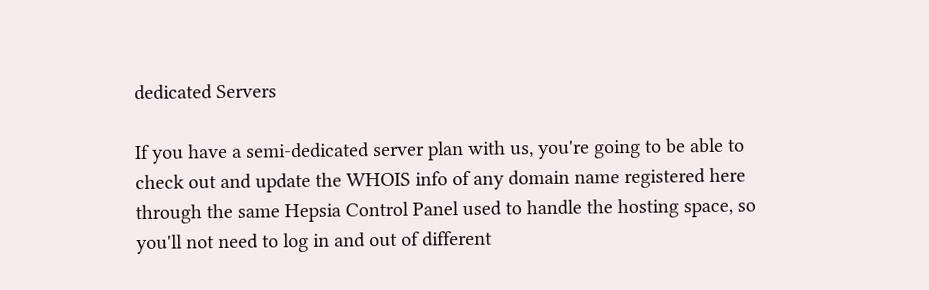dedicated Servers

If you have a semi-dedicated server plan with us, you're going to be able to check out and update the WHOIS info of any domain name registered here through the same Hepsia Control Panel used to handle the hosting space, so you'll not need to log in and out of different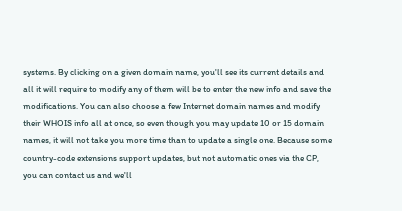systems. By clicking on a given domain name, you'll see its current details and all it will require to modify any of them will be to enter the new info and save the modifications. You can also choose a few Internet domain names and modify their WHOIS info all at once, so even though you may update 10 or 15 domain names, it will not take you more time than to update a single one. Because some country-code extensions support updates, but not automatic ones via the CP, you can contact us and we'll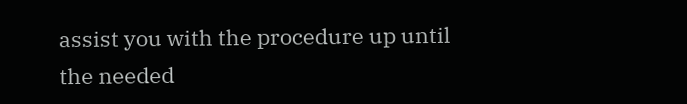assist you with the procedure up until the needed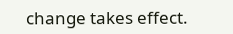change takes effect.